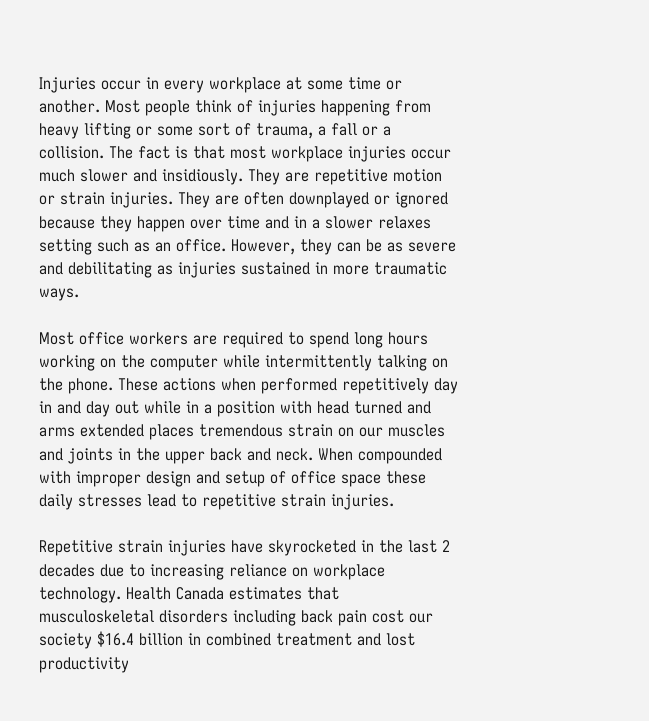Injuries occur in every workplace at some time or another. Most people think of injuries happening from heavy lifting or some sort of trauma, a fall or a collision. The fact is that most workplace injuries occur much slower and insidiously. They are repetitive motion or strain injuries. They are often downplayed or ignored because they happen over time and in a slower relaxes setting such as an office. However, they can be as severe and debilitating as injuries sustained in more traumatic ways.

Most office workers are required to spend long hours working on the computer while intermittently talking on the phone. These actions when performed repetitively day in and day out while in a position with head turned and arms extended places tremendous strain on our muscles and joints in the upper back and neck. When compounded with improper design and setup of office space these daily stresses lead to repetitive strain injuries.

Repetitive strain injuries have skyrocketed in the last 2 decades due to increasing reliance on workplace technology. Health Canada estimates that musculoskeletal disorders including back pain cost our society $16.4 billion in combined treatment and lost productivity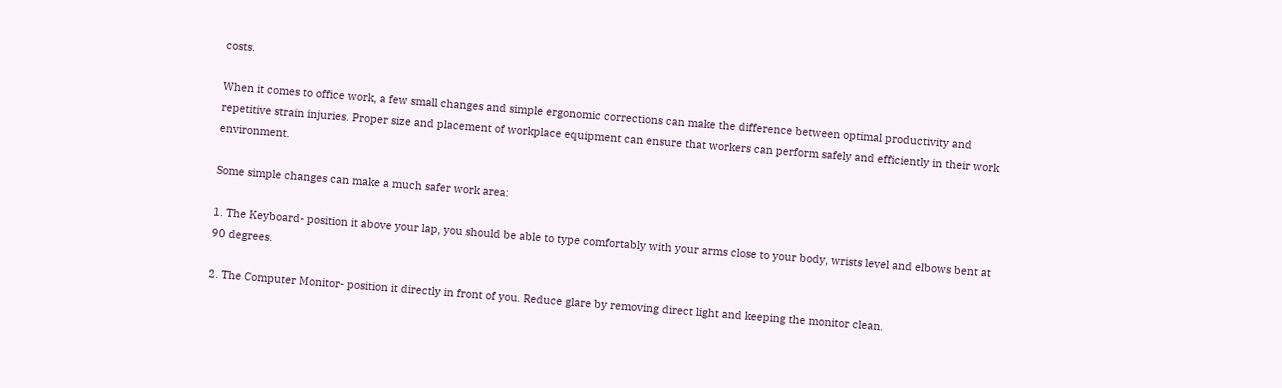costs.

When it comes to office work, a few small changes and simple ergonomic corrections can make the difference between optimal productivity and repetitive strain injuries. Proper size and placement of workplace equipment can ensure that workers can perform safely and efficiently in their work environment.

Some simple changes can make a much safer work area:

1. The Keyboard- position it above your lap, you should be able to type comfortably with your arms close to your body, wrists level and elbows bent at 90 degrees.

2. The Computer Monitor- position it directly in front of you. Reduce glare by removing direct light and keeping the monitor clean.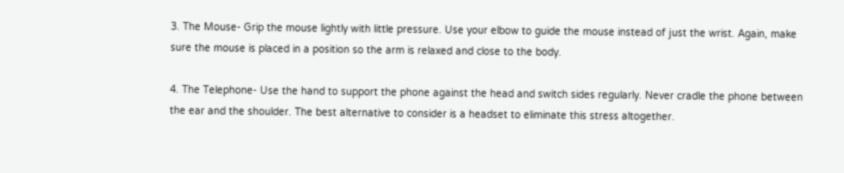3. The Mouse- Grip the mouse lightly with little pressure. Use your elbow to guide the mouse instead of just the wrist. Again, make sure the mouse is placed in a position so the arm is relaxed and close to the body.

4. The Telephone- Use the hand to support the phone against the head and switch sides regularly. Never cradle the phone between the ear and the shoulder. The best alternative to consider is a headset to eliminate this stress altogether.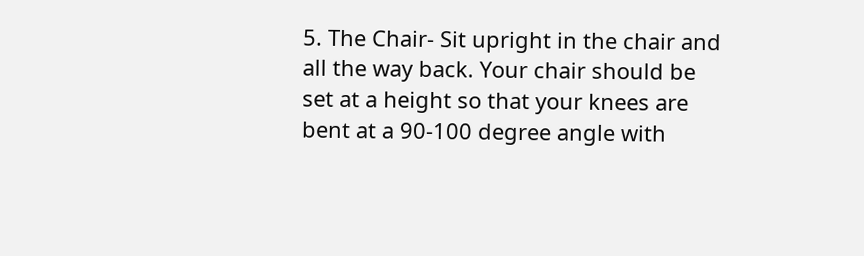5. The Chair- Sit upright in the chair and all the way back. Your chair should be set at a height so that your knees are bent at a 90-100 degree angle with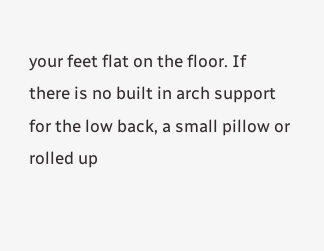your feet flat on the floor. If there is no built in arch support for the low back, a small pillow or rolled up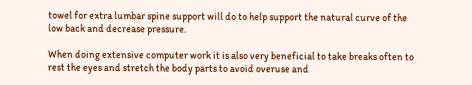towel for extra lumbar spine support will do to help support the natural curve of the low back and decrease pressure.

When doing extensive computer work it is also very beneficial to take breaks often to rest the eyes and stretch the body parts to avoid overuse and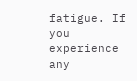fatigue. If you experience any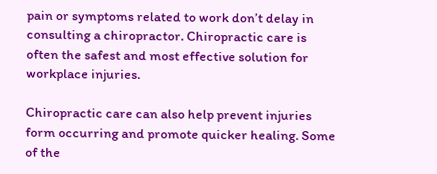pain or symptoms related to work don’t delay in consulting a chiropractor. Chiropractic care is often the safest and most effective solution for workplace injuries.

Chiropractic care can also help prevent injuries form occurring and promote quicker healing. Some of the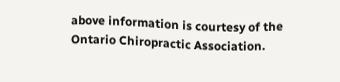above information is courtesy of the Ontario Chiropractic Association.